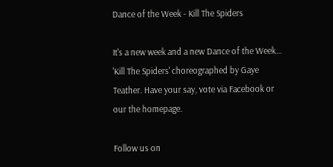Dance of the Week - Kill The Spiders

It's a new week and a new Dance of the Week... 'Kill The Spiders' choreographed by Gaye Teather. Have your say, vote via Facebook or our the homepage.

Follow us on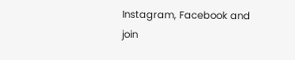Instagram, Facebook and join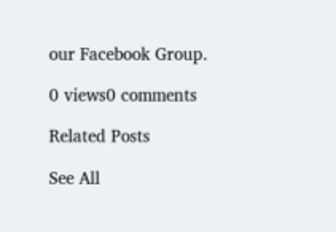our Facebook Group.

0 views0 comments

Related Posts

See All